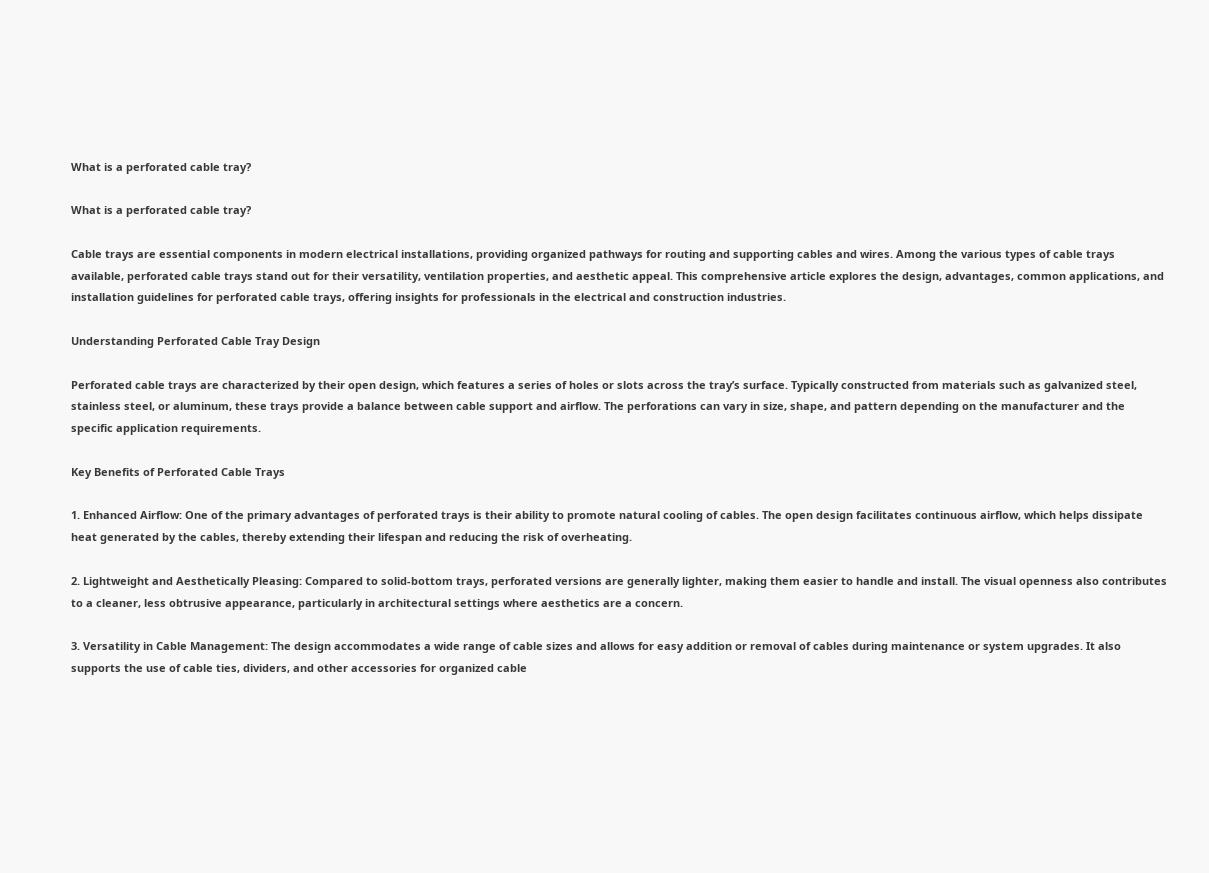What is a perforated cable tray?

What is a perforated cable tray?

Cable trays are essential components in modern electrical installations, providing organized pathways for routing and supporting cables and wires. Among the various types of cable trays available, perforated cable trays stand out for their versatility, ventilation properties, and aesthetic appeal. This comprehensive article explores the design, advantages, common applications, and installation guidelines for perforated cable trays, offering insights for professionals in the electrical and construction industries.

Understanding Perforated Cable Tray Design

Perforated cable trays are characterized by their open design, which features a series of holes or slots across the tray’s surface. Typically constructed from materials such as galvanized steel, stainless steel, or aluminum, these trays provide a balance between cable support and airflow. The perforations can vary in size, shape, and pattern depending on the manufacturer and the specific application requirements.

Key Benefits of Perforated Cable Trays

1. Enhanced Airflow: One of the primary advantages of perforated trays is their ability to promote natural cooling of cables. The open design facilitates continuous airflow, which helps dissipate heat generated by the cables, thereby extending their lifespan and reducing the risk of overheating.

2. Lightweight and Aesthetically Pleasing: Compared to solid-bottom trays, perforated versions are generally lighter, making them easier to handle and install. The visual openness also contributes to a cleaner, less obtrusive appearance, particularly in architectural settings where aesthetics are a concern.

3. Versatility in Cable Management: The design accommodates a wide range of cable sizes and allows for easy addition or removal of cables during maintenance or system upgrades. It also supports the use of cable ties, dividers, and other accessories for organized cable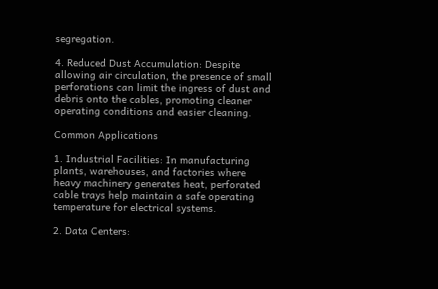segregation.

4. Reduced Dust Accumulation: Despite allowing air circulation, the presence of small perforations can limit the ingress of dust and debris onto the cables, promoting cleaner operating conditions and easier cleaning.

Common Applications

1. Industrial Facilities: In manufacturing plants, warehouses, and factories where heavy machinery generates heat, perforated cable trays help maintain a safe operating temperature for electrical systems.

2. Data Centers: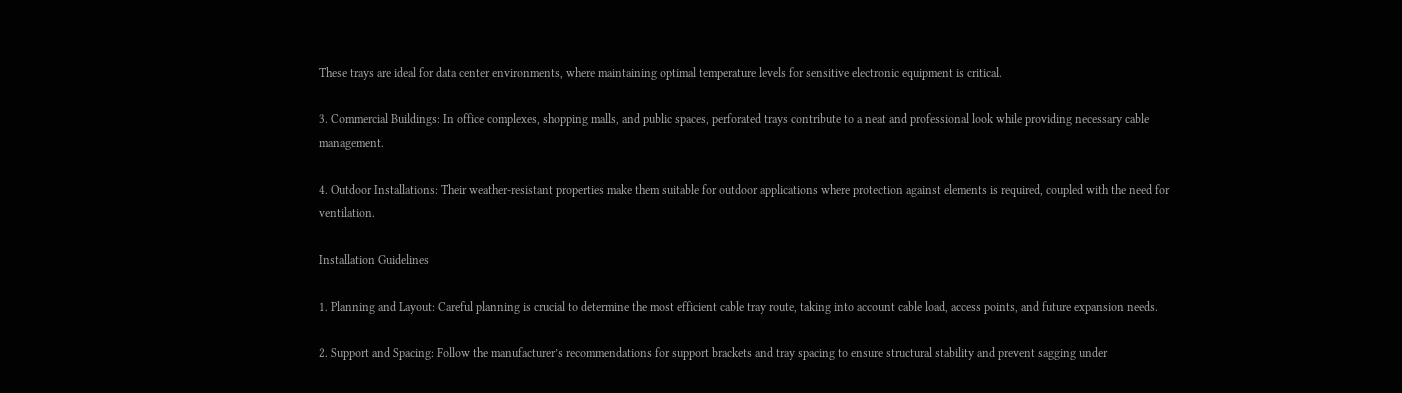These trays are ideal for data center environments, where maintaining optimal temperature levels for sensitive electronic equipment is critical.

3. Commercial Buildings: In office complexes, shopping malls, and public spaces, perforated trays contribute to a neat and professional look while providing necessary cable management.

4. Outdoor Installations: Their weather-resistant properties make them suitable for outdoor applications where protection against elements is required, coupled with the need for ventilation.

Installation Guidelines

1. Planning and Layout: Careful planning is crucial to determine the most efficient cable tray route, taking into account cable load, access points, and future expansion needs.

2. Support and Spacing: Follow the manufacturer’s recommendations for support brackets and tray spacing to ensure structural stability and prevent sagging under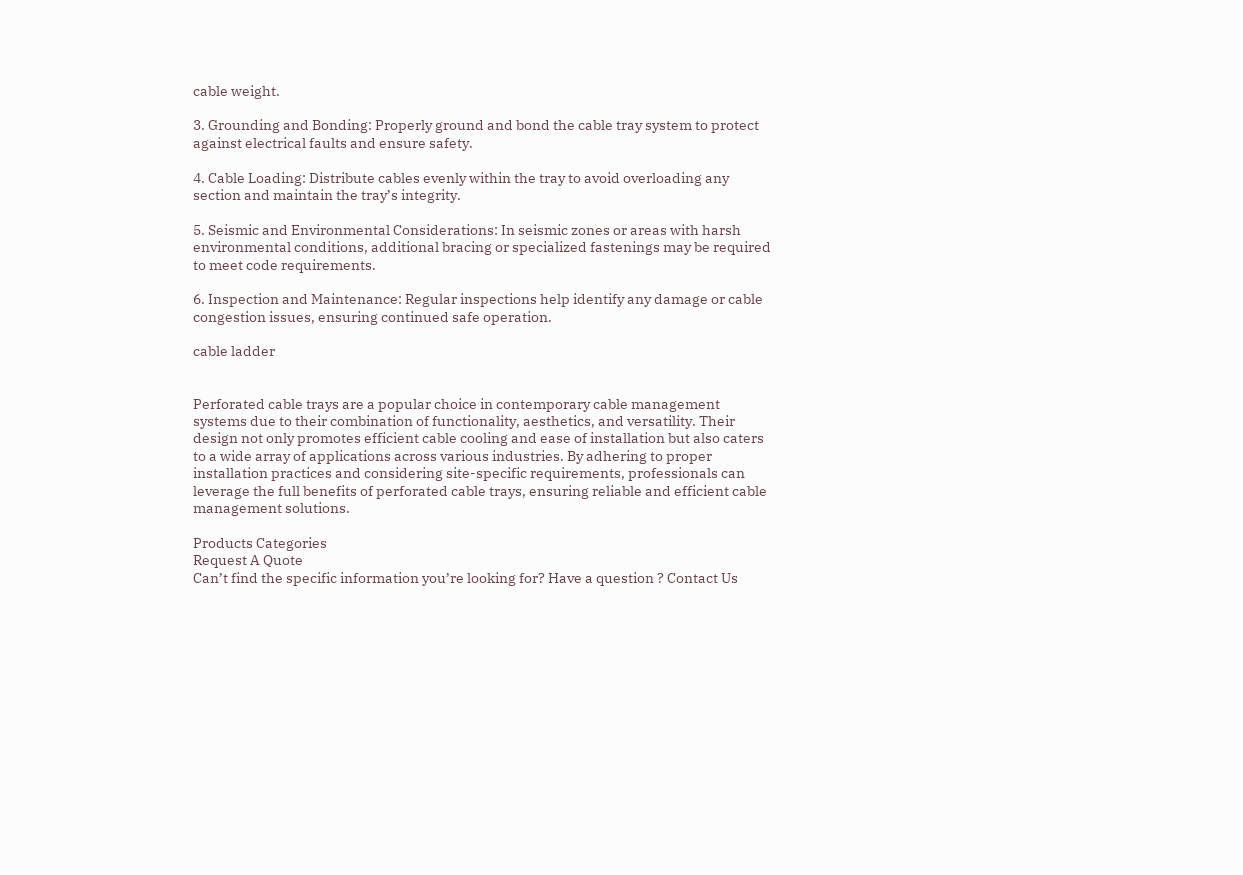cable weight.

3. Grounding and Bonding: Properly ground and bond the cable tray system to protect against electrical faults and ensure safety.

4. Cable Loading: Distribute cables evenly within the tray to avoid overloading any section and maintain the tray’s integrity.

5. Seismic and Environmental Considerations: In seismic zones or areas with harsh environmental conditions, additional bracing or specialized fastenings may be required to meet code requirements.

6. Inspection and Maintenance: Regular inspections help identify any damage or cable congestion issues, ensuring continued safe operation.

cable ladder


Perforated cable trays are a popular choice in contemporary cable management systems due to their combination of functionality, aesthetics, and versatility. Their design not only promotes efficient cable cooling and ease of installation but also caters to a wide array of applications across various industries. By adhering to proper installation practices and considering site-specific requirements, professionals can leverage the full benefits of perforated cable trays, ensuring reliable and efficient cable management solutions.

Products Categories
Request A Quote
Can’t find the specific information you’re looking for? Have a question ? Contact Us